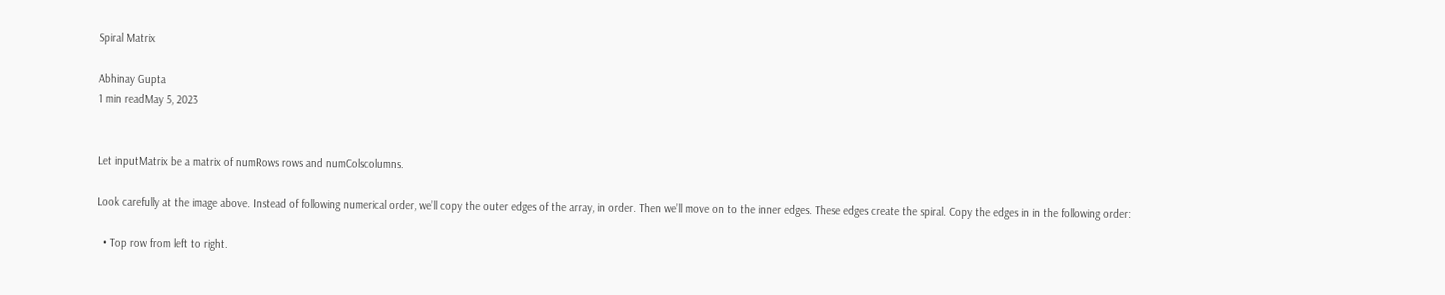Spiral Matrix

Abhinay Gupta
1 min readMay 5, 2023


Let inputMatrix be a matrix of numRows rows and numColscolumns.

Look carefully at the image above. Instead of following numerical order, we’ll copy the outer edges of the array, in order. Then we’ll move on to the inner edges. These edges create the spiral. Copy the edges in in the following order:

  • Top row from left to right.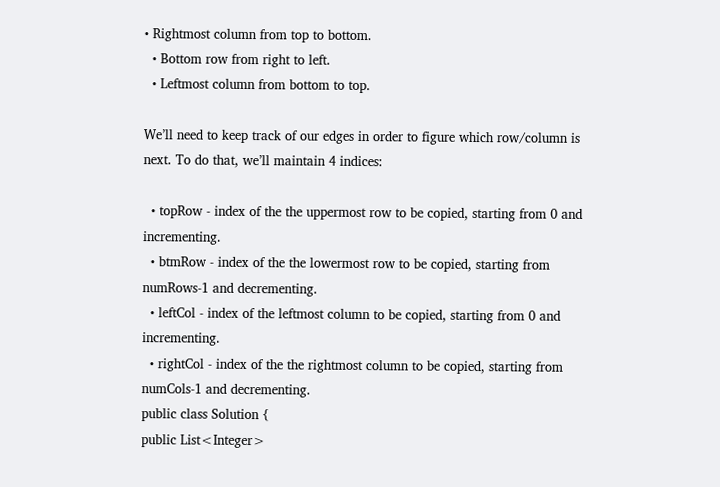• Rightmost column from top to bottom.
  • Bottom row from right to left.
  • Leftmost column from bottom to top.

We’ll need to keep track of our edges in order to figure which row/column is next. To do that, we’ll maintain 4 indices:

  • topRow - index of the the uppermost row to be copied, starting from 0 and incrementing.
  • btmRow - index of the the lowermost row to be copied, starting from numRows-1 and decrementing.
  • leftCol - index of the leftmost column to be copied, starting from 0 and incrementing.
  • rightCol - index of the the rightmost column to be copied, starting from numCols-1 and decrementing.
public class Solution {
public List<Integer>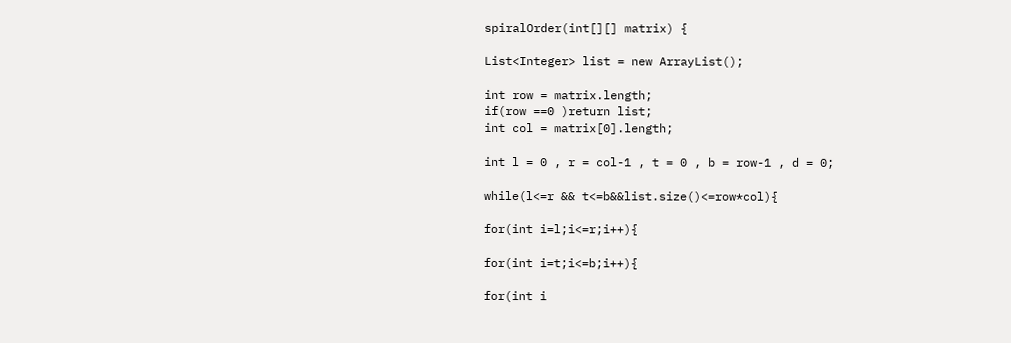spiralOrder(int[][] matrix) {

List<Integer> list = new ArrayList();

int row = matrix.length;
if(row ==0 )return list;
int col = matrix[0].length;

int l = 0 , r = col-1 , t = 0 , b = row-1 , d = 0;

while(l<=r && t<=b&&list.size()<=row*col){

for(int i=l;i<=r;i++){

for(int i=t;i<=b;i++){

for(int i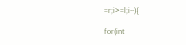=r;i>=l;i--){

for(int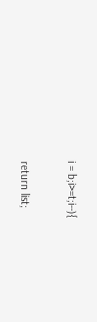i = b;i>=t;i--){

return list;